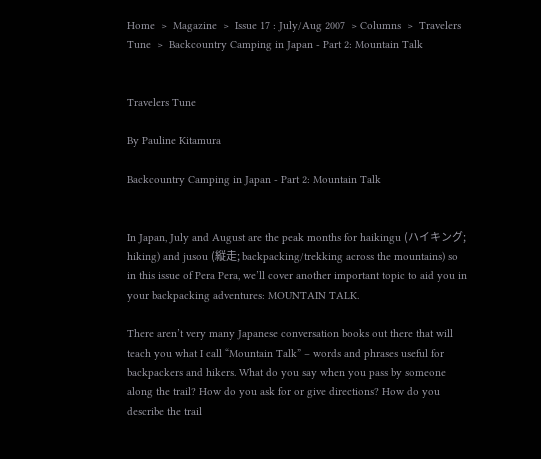Home  >  Magazine  >  Issue 17 : July/Aug 2007  > Columns  >  Travelers Tune  >  Backcountry Camping in Japan - Part 2: Mountain Talk


Travelers Tune

By Pauline Kitamura

Backcountry Camping in Japan - Part 2: Mountain Talk


In Japan, July and August are the peak months for haikingu (ハイキング; hiking) and jusou (縦走; backpacking/trekking across the mountains) so in this issue of Pera Pera, we’ll cover another important topic to aid you in your backpacking adventures: MOUNTAIN TALK.

There aren’t very many Japanese conversation books out there that will teach you what I call “Mountain Talk” – words and phrases useful for backpackers and hikers. What do you say when you pass by someone along the trail? How do you ask for or give directions? How do you describe the trail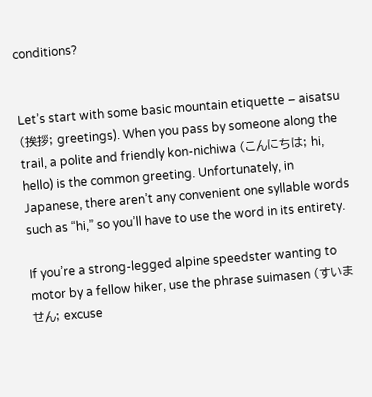conditions?


Let’s start with some basic mountain etiquette – aisatsu (挨拶; greetings). When you pass by someone along the trail, a polite and friendly kon-nichiwa (こんにちは; hi, hello) is the common greeting. Unfortunately, in Japanese, there aren’t any convenient one syllable words such as “hi,” so you’ll have to use the word in its entirety.

If you’re a strong-legged alpine speedster wanting to motor by a fellow hiker, use the phrase suimasen (すいません; excuse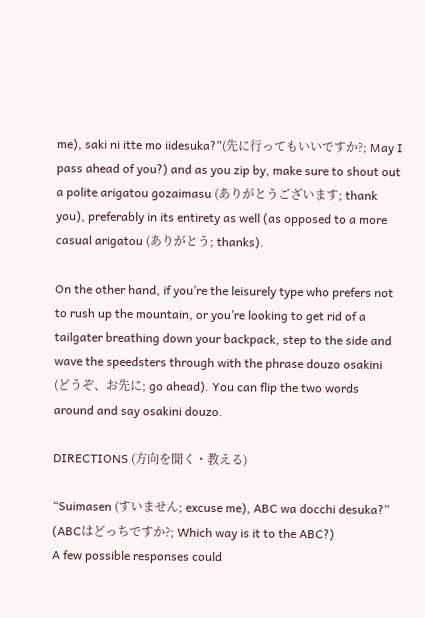me), saki ni itte mo iidesuka?”(先に行ってもいいですか?; May I pass ahead of you?) and as you zip by, make sure to shout out a polite arigatou gozaimasu (ありがとうございます; thank you), preferably in its entirety as well (as opposed to a more casual arigatou (ありがとう; thanks).

On the other hand, if you’re the leisurely type who prefers not to rush up the mountain, or you’re looking to get rid of a tailgater breathing down your backpack, step to the side and wave the speedsters through with the phrase douzo osakini (どうぞ、お先に; go ahead). You can flip the two words around and say osakini douzo.

DIRECTIONS (方向を聞く・教える)

“Suimasen (すいません; excuse me), ABC wa docchi desuka?” (ABCはどっちですか?; Which way is it to the ABC?)
A few possible responses could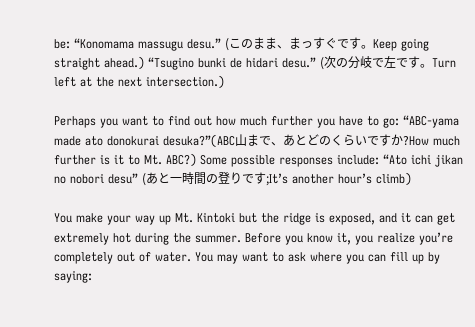be: “Konomama massugu desu.” (このまま、まっすぐです。Keep going straight ahead.) “Tsugino bunki de hidari desu.” (次の分岐で左です。Turn left at the next intersection.)

Perhaps you want to find out how much further you have to go: “ABC-yama made ato donokurai desuka?”(ABC山まで、あとどのくらいですか?How much further is it to Mt. ABC?) Some possible responses include: “Ato ichi jikan no nobori desu” (あと一時間の登りです;It’s another hour’s climb)

You make your way up Mt. Kintoki but the ridge is exposed, and it can get extremely hot during the summer. Before you know it, you realize you’re completely out of water. You may want to ask where you can fill up by saying: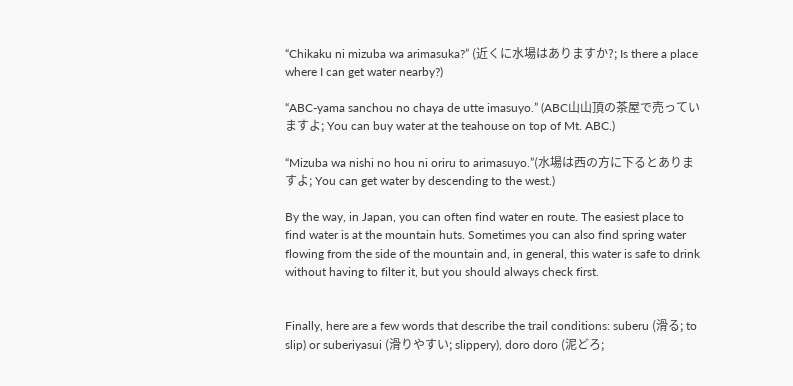“Chikaku ni mizuba wa arimasuka?” (近くに水場はありますか?; Is there a place where I can get water nearby?)

“ABC-yama sanchou no chaya de utte imasuyo.” (ABC山山頂の茶屋で売っていますよ; You can buy water at the teahouse on top of Mt. ABC.)

“Mizuba wa nishi no hou ni oriru to arimasuyo.”(水場は西の方に下るとありますよ; You can get water by descending to the west.)

By the way, in Japan, you can often find water en route. The easiest place to find water is at the mountain huts. Sometimes you can also find spring water flowing from the side of the mountain and, in general, this water is safe to drink without having to filter it, but you should always check first.


Finally, here are a few words that describe the trail conditions: suberu (滑る; to slip) or suberiyasui (滑りやすい; slippery), doro doro (泥どろ;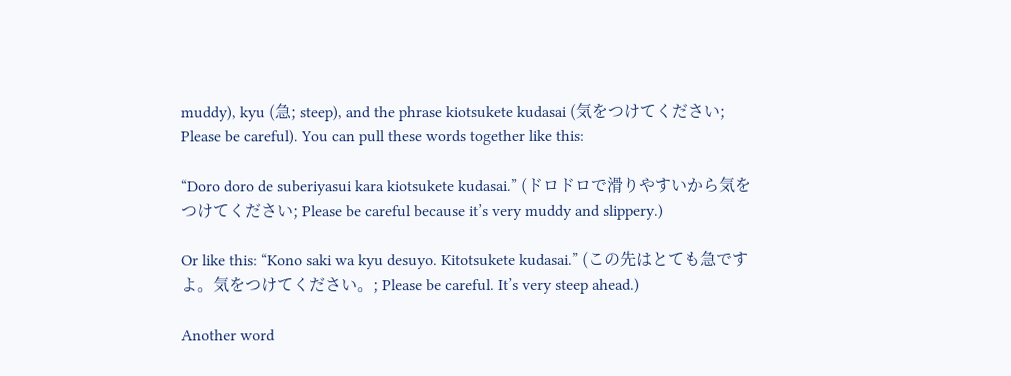muddy), kyu (急; steep), and the phrase kiotsukete kudasai (気をつけてください; Please be careful). You can pull these words together like this:

“Doro doro de suberiyasui kara kiotsukete kudasai.” (ドロドロで滑りやすいから気をつけてください; Please be careful because it’s very muddy and slippery.)

Or like this: “Kono saki wa kyu desuyo. Kitotsukete kudasai.” (この先はとても急ですよ。気をつけてください。; Please be careful. It’s very steep ahead.)

Another word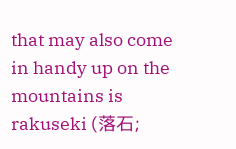that may also come in handy up on the mountains is rakuseki (落石;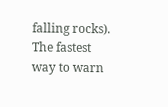falling rocks). The fastest way to warn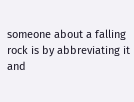someone about a falling rock is by abbreviating it and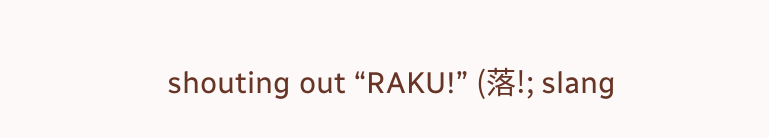shouting out “RAKU!” (落!; slang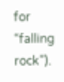for “falling rock”).